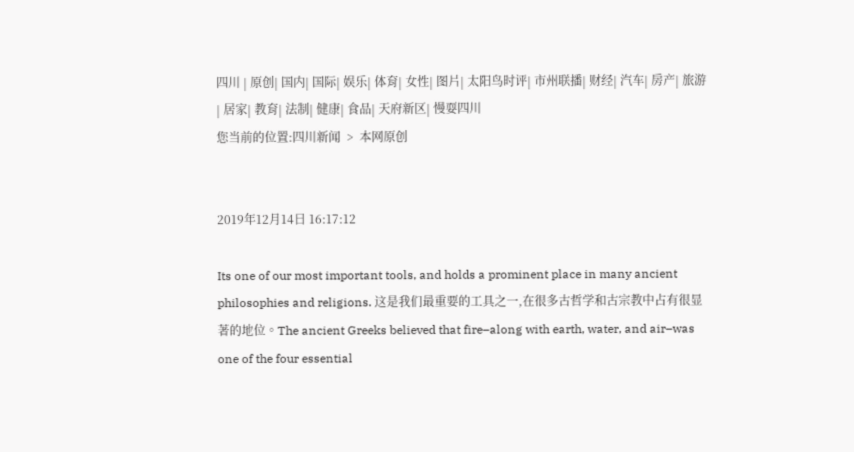四川 | 原创| 国内| 国际| 娱乐| 体育| 女性| 图片| 太阳鸟时评| 市州联播| 财经| 汽车| 房产| 旅游| 居家| 教育| 法制| 健康| 食品| 天府新区| 慢耍四川
您当前的位置:四川新闻  >  本网原创


2019年12月14日 16:17:12

Its one of our most important tools, and holds a prominent place in many ancient philosophies and religions. 这是我们最重要的工具之一,在很多古哲学和古宗教中占有很显著的地位。The ancient Greeks believed that fire–along with earth, water, and air–was one of the four essential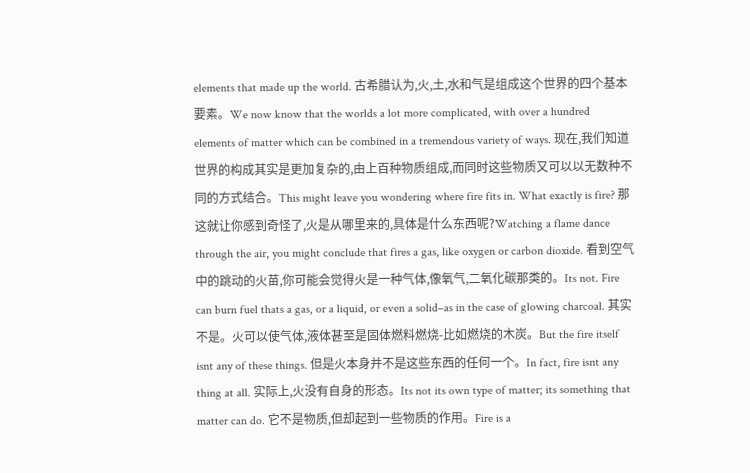elements that made up the world. 古希腊认为,火,土,水和气是组成这个世界的四个基本要素。We now know that the worlds a lot more complicated, with over a hundred elements of matter which can be combined in a tremendous variety of ways. 现在,我们知道世界的构成其实是更加复杂的,由上百种物质组成,而同时这些物质又可以以无数种不同的方式结合。This might leave you wondering where fire fits in. What exactly is fire? 那这就让你感到奇怪了,火是从哪里来的,具体是什么东西呢?Watching a flame dance through the air, you might conclude that fires a gas, like oxygen or carbon dioxide. 看到空气中的跳动的火苗,你可能会觉得火是一种气体,像氧气,二氧化碳那类的。Its not. Fire can burn fuel thats a gas, or a liquid, or even a solid–as in the case of glowing charcoal. 其实不是。火可以使气体,液体甚至是固体燃料燃烧-比如燃烧的木炭。But the fire itself isnt any of these things. 但是火本身并不是这些东西的任何一个。In fact, fire isnt any thing at all. 实际上,火没有自身的形态。Its not its own type of matter; its something that matter can do. 它不是物质,但却起到一些物质的作用。Fire is a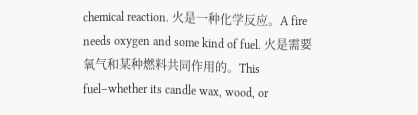chemical reaction. 火是一种化学反应。A fire needs oxygen and some kind of fuel. 火是需要氧气和某种燃料共同作用的。This fuel–whether its candle wax, wood, or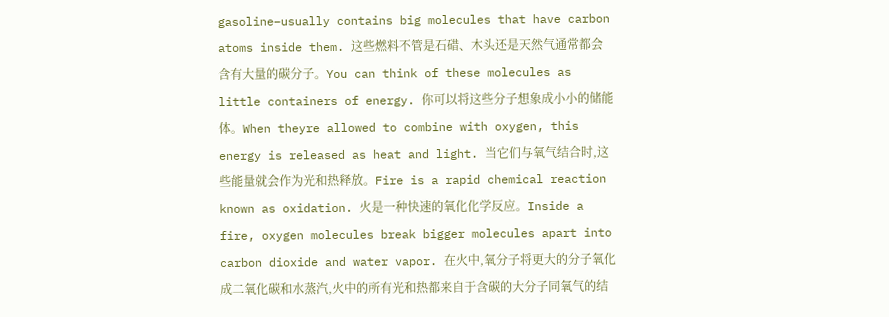gasoline–usually contains big molecules that have carbon atoms inside them. 这些燃料不管是石碏、木头还是天然气通常都会含有大量的碳分子。You can think of these molecules as little containers of energy. 你可以将这些分子想象成小小的储能体。When theyre allowed to combine with oxygen, this energy is released as heat and light. 当它们与氧气结合时,这些能量就会作为光和热释放。Fire is a rapid chemical reaction known as oxidation. 火是一种快速的氧化化学反应。Inside a fire, oxygen molecules break bigger molecules apart into carbon dioxide and water vapor. 在火中,氧分子将更大的分子氧化成二氧化碳和水蒸汽,火中的所有光和热都来自于含碳的大分子同氧气的结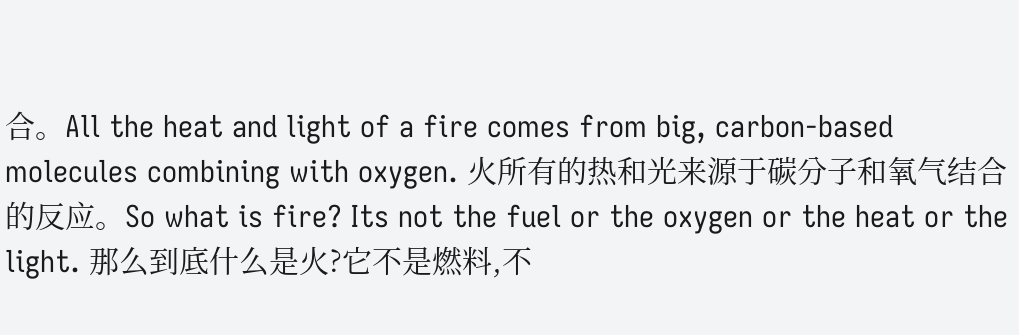合。All the heat and light of a fire comes from big, carbon-based molecules combining with oxygen. 火所有的热和光来源于碳分子和氧气结合的反应。So what is fire? Its not the fuel or the oxygen or the heat or the light. 那么到底什么是火?它不是燃料,不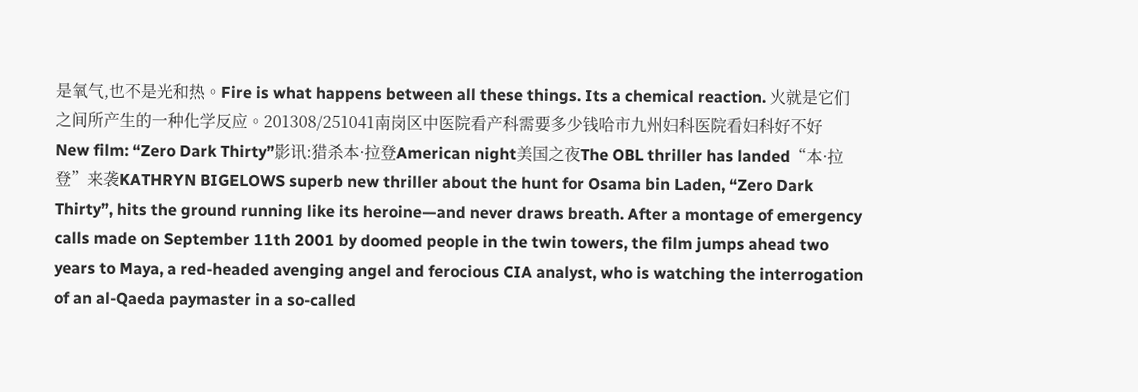是氧气,也不是光和热。Fire is what happens between all these things. Its a chemical reaction. 火就是它们之间所产生的一种化学反应。201308/251041南岗区中医院看产科需要多少钱哈市九州妇科医院看妇科好不好New film: “Zero Dark Thirty”影讯:猎杀本·拉登American night美国之夜The OBL thriller has landed“本·拉登”来袭KATHRYN BIGELOWS superb new thriller about the hunt for Osama bin Laden, “Zero Dark Thirty”, hits the ground running like its heroine—and never draws breath. After a montage of emergency calls made on September 11th 2001 by doomed people in the twin towers, the film jumps ahead two years to Maya, a red-headed avenging angel and ferocious CIA analyst, who is watching the interrogation of an al-Qaeda paymaster in a so-called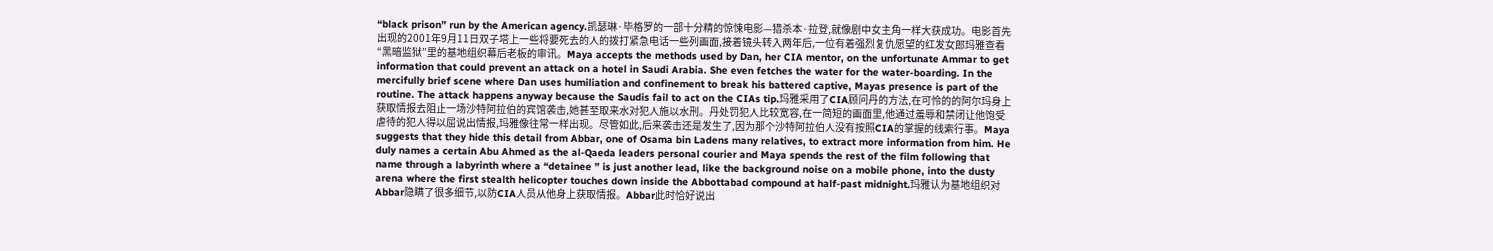“black prison” run by the American agency.凯瑟琳·毕格罗的一部十分精的惊悚电影—猎杀本·拉登,就像剧中女主角一样大获成功。电影首先出现的2001年9月11日双子塔上一些将要死去的人的拨打紧急电话一些列画面,接着镜头转入两年后,一位有着强烈复仇愿望的红发女郎玛雅查看“黑暗监狱”里的基地组织幕后老板的审讯。Maya accepts the methods used by Dan, her CIA mentor, on the unfortunate Ammar to get information that could prevent an attack on a hotel in Saudi Arabia. She even fetches the water for the water-boarding. In the mercifully brief scene where Dan uses humiliation and confinement to break his battered captive, Mayas presence is part of the routine. The attack happens anyway because the Saudis fail to act on the CIAs tip.玛雅采用了CIA顾问丹的方法,在可怜的的阿尔玛身上获取情报去阻止一场沙特阿拉伯的宾馆袭击,她甚至取来水对犯人施以水刑。丹处罚犯人比较宽容,在一简短的画面里,他通过羞辱和禁闭让他饱受虐待的犯人得以屈说出情报,玛雅像往常一样出现。尽管如此,后来袭击还是发生了,因为那个沙特阿拉伯人没有按照CIA的掌握的线索行事。Maya suggests that they hide this detail from Abbar, one of Osama bin Ladens many relatives, to extract more information from him. He duly names a certain Abu Ahmed as the al-Qaeda leaders personal courier and Maya spends the rest of the film following that name through a labyrinth where a “detainee ” is just another lead, like the background noise on a mobile phone, into the dusty arena where the first stealth helicopter touches down inside the Abbottabad compound at half-past midnight.玛雅认为基地组织对Abbar隐瞒了很多细节,以防CIA人员从他身上获取情报。Abbar此时恰好说出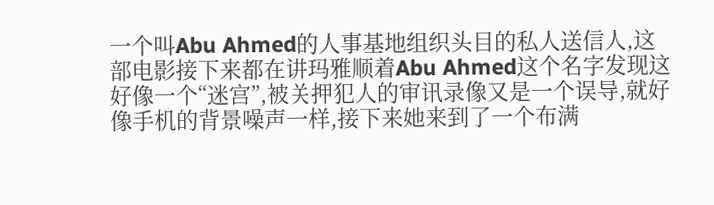一个叫Abu Ahmed的人事基地组织头目的私人送信人,这部电影接下来都在讲玛雅顺着Abu Ahmed这个名字发现这好像一个“迷宫”,被关押犯人的审讯录像又是一个误导,就好像手机的背景噪声一样,接下来她来到了一个布满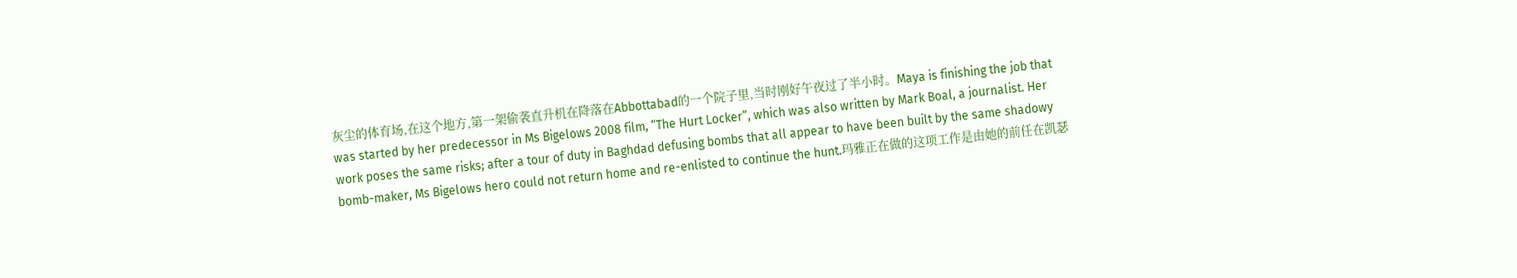灰尘的体育场,在这个地方,第一架偷袭直升机在降落在Abbottabad的一个院子里,当时刚好午夜过了半小时。Maya is finishing the job that was started by her predecessor in Ms Bigelows 2008 film, “The Hurt Locker”, which was also written by Mark Boal, a journalist. Her work poses the same risks; after a tour of duty in Baghdad defusing bombs that all appear to have been built by the same shadowy bomb-maker, Ms Bigelows hero could not return home and re-enlisted to continue the hunt.玛雅正在做的这项工作是由她的前任在凯瑟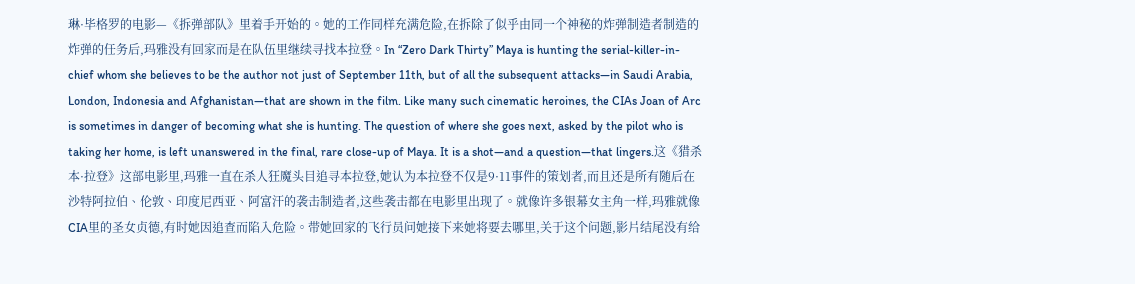琳·毕格罗的电影—《拆弹部队》里着手开始的。她的工作同样充满危险,在拆除了似乎由同一个神秘的炸弹制造者制造的炸弹的任务后,玛雅没有回家而是在队伍里继续寻找本拉登。In “Zero Dark Thirty” Maya is hunting the serial-killer-in-chief whom she believes to be the author not just of September 11th, but of all the subsequent attacks—in Saudi Arabia, London, Indonesia and Afghanistan—that are shown in the film. Like many such cinematic heroines, the CIAs Joan of Arc is sometimes in danger of becoming what she is hunting. The question of where she goes next, asked by the pilot who is taking her home, is left unanswered in the final, rare close-up of Maya. It is a shot—and a question—that lingers.这《猎杀本·拉登》这部电影里,玛雅一直在杀人狂魔头目追寻本拉登,她认为本拉登不仅是9·11事件的策划者,而且还是所有随后在沙特阿拉伯、伦敦、印度尼西亚、阿富汗的袭击制造者,这些袭击都在电影里出现了。就像许多银幕女主角一样,玛雅就像CIA里的圣女贞德,有时她因追查而陷入危险。带她回家的飞行员问她接下来她将要去哪里,关于这个问题,影片结尾没有给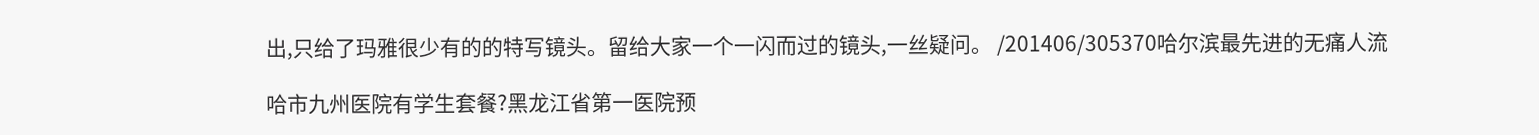出,只给了玛雅很少有的的特写镜头。留给大家一个一闪而过的镜头,一丝疑问。 /201406/305370哈尔滨最先进的无痛人流

哈市九州医院有学生套餐?黑龙江省第一医院预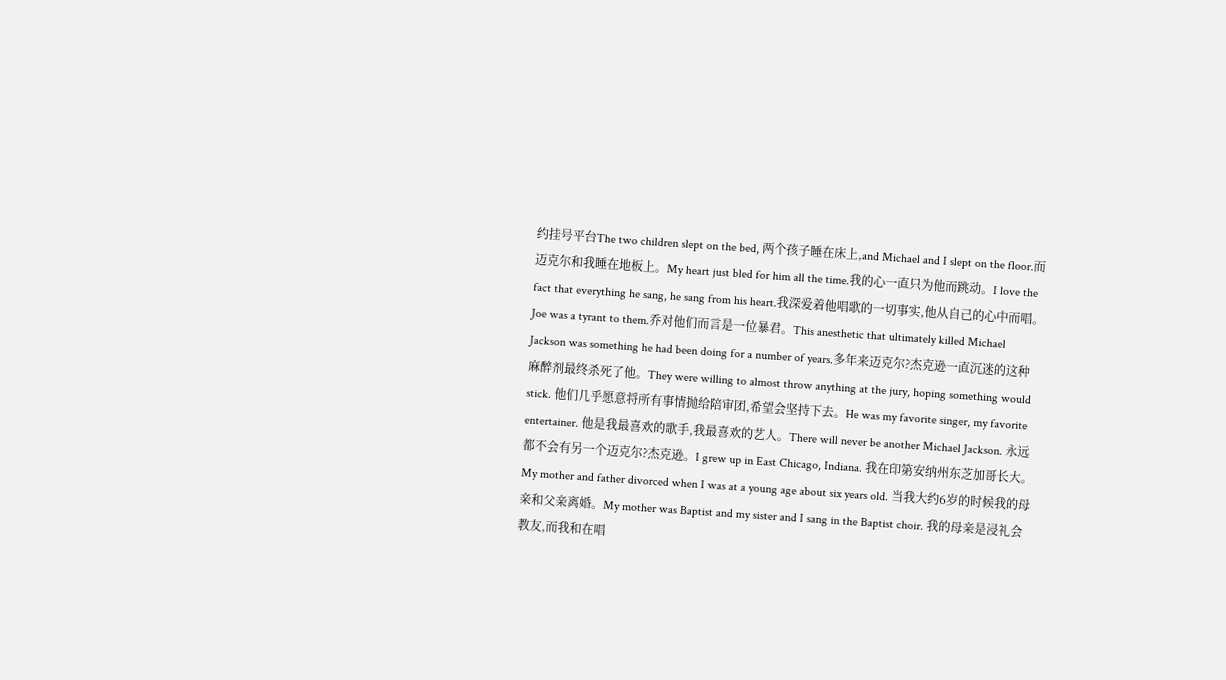约挂号平台The two children slept on the bed, 两个孩子睡在床上,and Michael and I slept on the floor.而迈克尔和我睡在地板上。My heart just bled for him all the time.我的心一直只为他而跳动。I love the fact that everything he sang, he sang from his heart.我深爱着他唱歌的一切事实,他从自己的心中而唱。Joe was a tyrant to them.乔对他们而言是一位暴君。This anesthetic that ultimately killed Michael Jackson was something he had been doing for a number of years.多年来迈克尔?杰克逊一直沉迷的这种麻醉剂最终杀死了他。They were willing to almost throw anything at the jury, hoping something would stick. 他们几乎愿意将所有事情抛给陪审团,希望会坚持下去。He was my favorite singer, my favorite entertainer. 他是我最喜欢的歌手,我最喜欢的艺人。There will never be another Michael Jackson. 永远都不会有另一个迈克尔?杰克逊。I grew up in East Chicago, Indiana. 我在印第安纳州东芝加哥长大。My mother and father divorced when I was at a young age about six years old. 当我大约6岁的时候我的母亲和父亲离婚。My mother was Baptist and my sister and I sang in the Baptist choir. 我的母亲是浸礼会教友,而我和在唱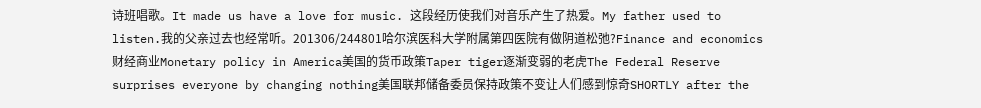诗班唱歌。It made us have a love for music. 这段经历使我们对音乐产生了热爱。My father used to listen.我的父亲过去也经常听。201306/244801哈尔滨医科大学附属第四医院有做阴道松弛?Finance and economics财经商业Monetary policy in America美国的货币政策Taper tiger逐渐变弱的老虎The Federal Reserve surprises everyone by changing nothing美国联邦储备委员保持政策不变让人们感到惊奇SHORTLY after the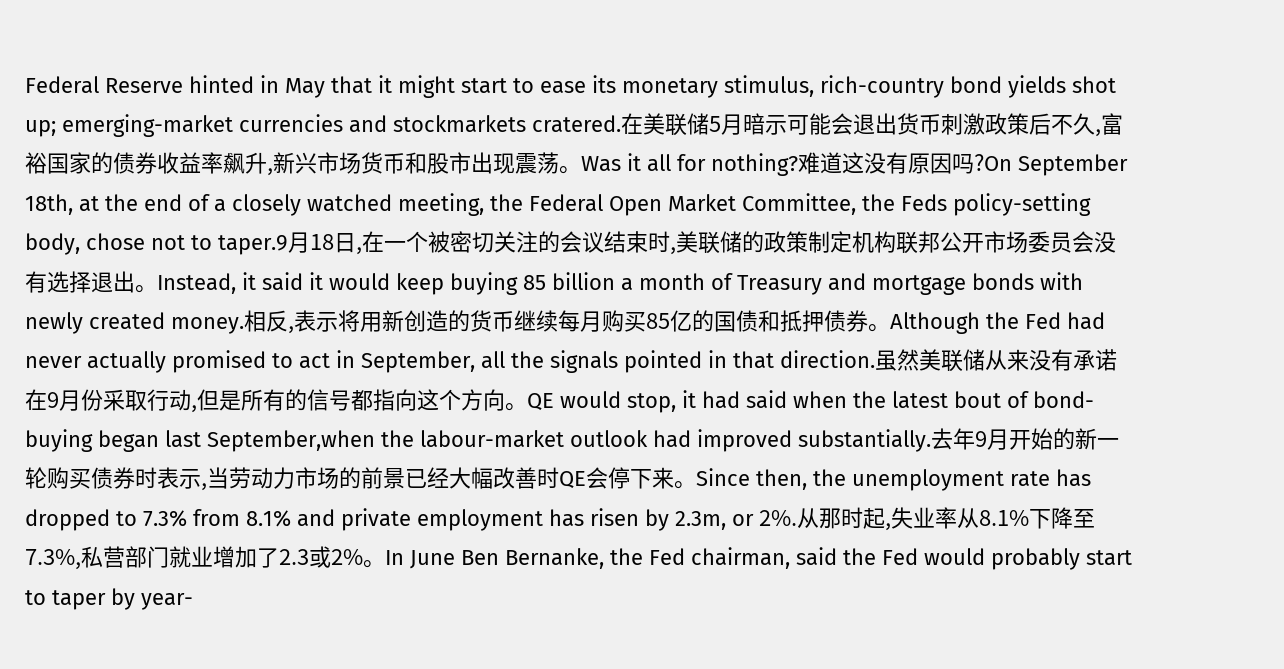Federal Reserve hinted in May that it might start to ease its monetary stimulus, rich-country bond yields shot up; emerging-market currencies and stockmarkets cratered.在美联储5月暗示可能会退出货币刺激政策后不久,富裕国家的债券收益率飙升,新兴市场货币和股市出现震荡。Was it all for nothing?难道这没有原因吗?On September 18th, at the end of a closely watched meeting, the Federal Open Market Committee, the Feds policy-setting body, chose not to taper.9月18日,在一个被密切关注的会议结束时,美联储的政策制定机构联邦公开市场委员会没有选择退出。Instead, it said it would keep buying 85 billion a month of Treasury and mortgage bonds with newly created money.相反,表示将用新创造的货币继续每月购买85亿的国债和抵押债券。Although the Fed had never actually promised to act in September, all the signals pointed in that direction.虽然美联储从来没有承诺在9月份采取行动,但是所有的信号都指向这个方向。QE would stop, it had said when the latest bout of bond-buying began last September,when the labour-market outlook had improved substantially.去年9月开始的新一轮购买债券时表示,当劳动力市场的前景已经大幅改善时QE会停下来。Since then, the unemployment rate has dropped to 7.3% from 8.1% and private employment has risen by 2.3m, or 2%.从那时起,失业率从8.1%下降至7.3%,私营部门就业增加了2.3或2%。In June Ben Bernanke, the Fed chairman, said the Fed would probably start to taper by year-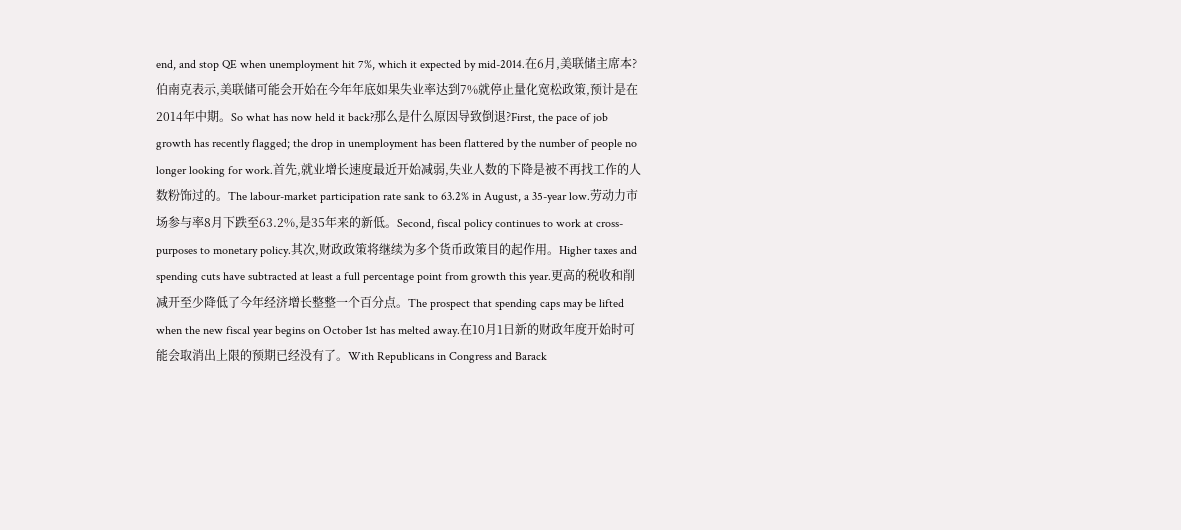end, and stop QE when unemployment hit 7%, which it expected by mid-2014.在6月,美联储主席本?伯南克表示,美联储可能会开始在今年年底如果失业率达到7%就停止量化宽松政策,预计是在2014年中期。So what has now held it back?那么是什么原因导致倒退?First, the pace of job growth has recently flagged; the drop in unemployment has been flattered by the number of people no longer looking for work.首先,就业增长速度最近开始减弱,失业人数的下降是被不再找工作的人数粉饰过的。The labour-market participation rate sank to 63.2% in August, a 35-year low.劳动力市场参与率8月下跌至63.2%,是35年来的新低。Second, fiscal policy continues to work at cross-purposes to monetary policy.其次,财政政策将继续为多个货币政策目的起作用。Higher taxes and spending cuts have subtracted at least a full percentage point from growth this year.更高的税收和削减开至少降低了今年经济增长整整一个百分点。The prospect that spending caps may be lifted when the new fiscal year begins on October 1st has melted away.在10月1日新的财政年度开始时可能会取消出上限的预期已经没有了。With Republicans in Congress and Barack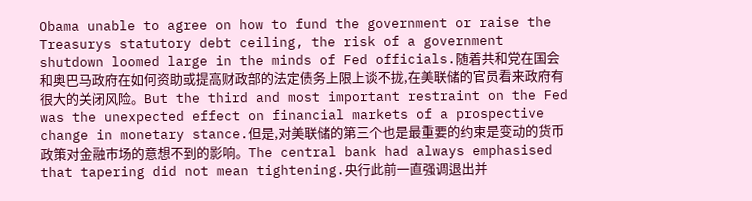Obama unable to agree on how to fund the government or raise the Treasurys statutory debt ceiling, the risk of a government shutdown loomed large in the minds of Fed officials.随着共和党在国会和奥巴马政府在如何资助或提高财政部的法定债务上限上谈不拢,在美联储的官员看来政府有很大的关闭风险。But the third and most important restraint on the Fed was the unexpected effect on financial markets of a prospective change in monetary stance.但是,对美联储的第三个也是最重要的约束是变动的货币政策对金融市场的意想不到的影响。The central bank had always emphasised that tapering did not mean tightening.央行此前一直强调退出并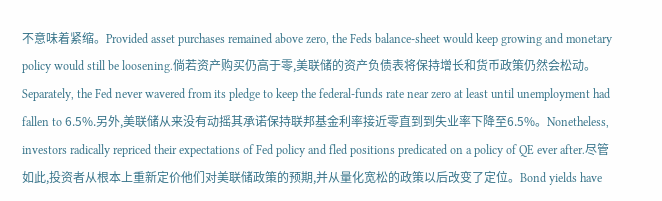不意味着紧缩。Provided asset purchases remained above zero, the Feds balance-sheet would keep growing and monetary policy would still be loosening.倘若资产购买仍高于零,美联储的资产负债表将保持增长和货币政策仍然会松动。Separately, the Fed never wavered from its pledge to keep the federal-funds rate near zero at least until unemployment had fallen to 6.5%.另外,美联储从来没有动摇其承诺保持联邦基金利率接近零直到到失业率下降至6.5%。Nonetheless, investors radically repriced their expectations of Fed policy and fled positions predicated on a policy of QE ever after.尽管如此,投资者从根本上重新定价他们对美联储政策的预期,并从量化宽松的政策以后改变了定位。Bond yields have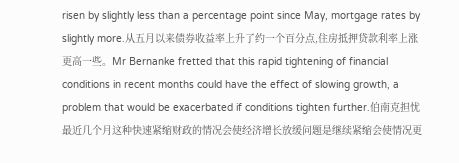risen by slightly less than a percentage point since May, mortgage rates by slightly more.从五月以来债券收益率上升了约一个百分点,住房抵押贷款利率上涨更高一些。Mr Bernanke fretted that this rapid tightening of financial conditions in recent months could have the effect of slowing growth, a problem that would be exacerbated if conditions tighten further.伯南克担忧最近几个月这种快速紧缩财政的情况会使经济增长放缓问题是继续紧缩会使情况更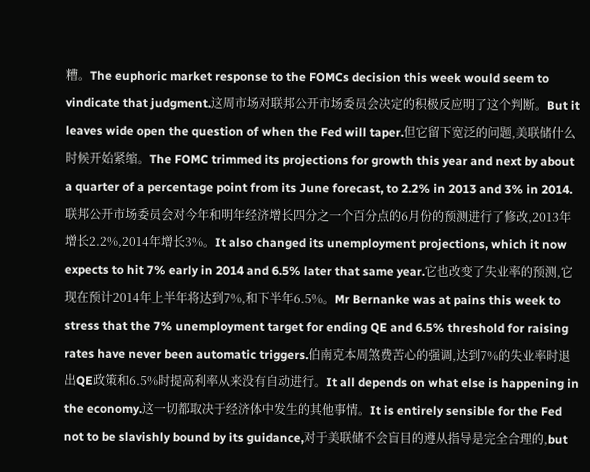糟。The euphoric market response to the FOMCs decision this week would seem to vindicate that judgment.这周市场对联邦公开市场委员会决定的积极反应明了这个判断。But it leaves wide open the question of when the Fed will taper.但它留下宽泛的问题,美联储什么时候开始紧缩。The FOMC trimmed its projections for growth this year and next by about a quarter of a percentage point from its June forecast, to 2.2% in 2013 and 3% in 2014.联邦公开市场委员会对今年和明年经济增长四分之一个百分点的6月份的预测进行了修改,2013年增长2.2%,2014年增长3%。It also changed its unemployment projections, which it now expects to hit 7% early in 2014 and 6.5% later that same year.它也改变了失业率的预测,它现在预计2014年上半年将达到7%,和下半年6.5%。Mr Bernanke was at pains this week to stress that the 7% unemployment target for ending QE and 6.5% threshold for raising rates have never been automatic triggers.伯南克本周煞费苦心的强调,达到7%的失业率时退出QE政策和6.5%时提高利率从来没有自动进行。It all depends on what else is happening in the economy.这一切都取决于经济体中发生的其他事情。It is entirely sensible for the Fed not to be slavishly bound by its guidance,对于美联储不会盲目的遵从指导是完全合理的,but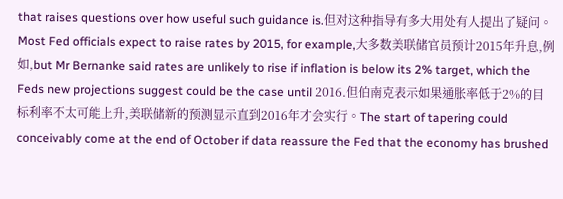that raises questions over how useful such guidance is.但对这种指导有多大用处有人提出了疑问。Most Fed officials expect to raise rates by 2015, for example,大多数美联储官员预计2015年升息,例如,but Mr Bernanke said rates are unlikely to rise if inflation is below its 2% target, which the Feds new projections suggest could be the case until 2016.但伯南克表示如果通胀率低于2%的目标利率不太可能上升,美联储新的预测显示直到2016年才会实行。The start of tapering could conceivably come at the end of October if data reassure the Fed that the economy has brushed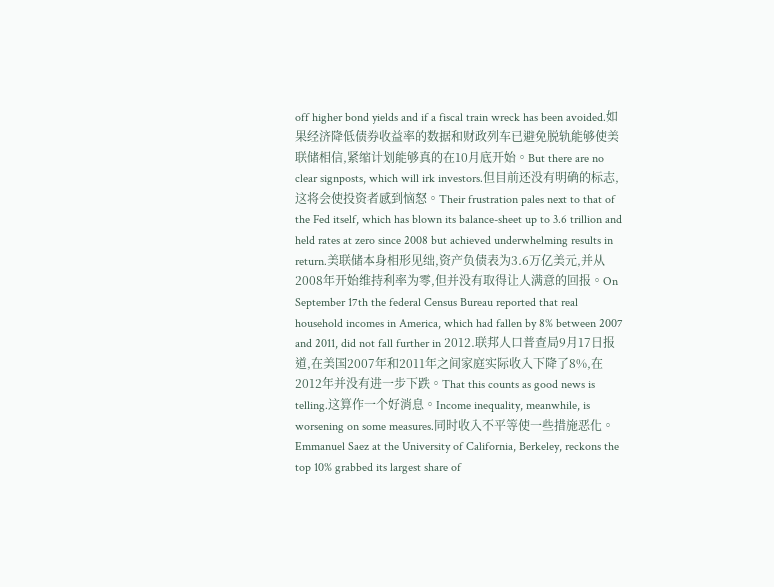off higher bond yields and if a fiscal train wreck has been avoided.如果经济降低债券收益率的数据和财政列车已避免脱轨能够使美联储相信,紧缩计划能够真的在10月底开始。But there are no clear signposts, which will irk investors.但目前还没有明确的标志,这将会使投资者感到恼怒。Their frustration pales next to that of the Fed itself, which has blown its balance-sheet up to 3.6 trillion and held rates at zero since 2008 but achieved underwhelming results in return.美联储本身相形见绌,资产负债表为3.6万亿美元,并从2008年开始维持利率为零,但并没有取得让人满意的回报。On September 17th the federal Census Bureau reported that real household incomes in America, which had fallen by 8% between 2007 and 2011, did not fall further in 2012.联邦人口普查局9月17日报道,在美国2007年和2011年之间家庭实际收入下降了8%,在2012年并没有进一步下跌。That this counts as good news is telling.这算作一个好消息。Income inequality, meanwhile, is worsening on some measures.同时收入不平等使一些措施恶化。Emmanuel Saez at the University of California, Berkeley, reckons the top 10% grabbed its largest share of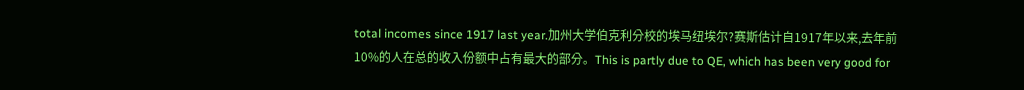total incomes since 1917 last year.加州大学伯克利分校的埃马纽埃尔?赛斯估计自1917年以来,去年前10%的人在总的收入份额中占有最大的部分。This is partly due to QE, which has been very good for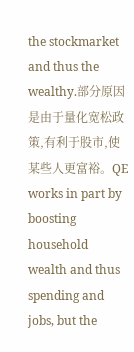the stockmarket and thus the wealthy.部分原因是由于量化宽松政策,有利于股市,使某些人更富裕。QE works in part by boosting household wealth and thus spending and jobs, but the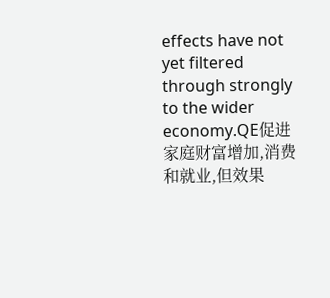effects have not yet filtered through strongly to the wider economy.QE促进家庭财富增加,消费和就业,但效果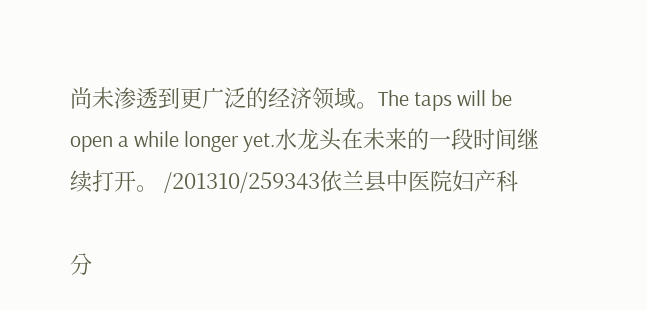尚未渗透到更广泛的经济领域。The taps will be open a while longer yet.水龙头在未来的一段时间继续打开。 /201310/259343依兰县中医院妇产科

分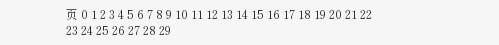页 0 1 2 3 4 5 6 7 8 9 10 11 12 13 14 15 16 17 18 19 20 21 22 23 24 25 26 27 28 29